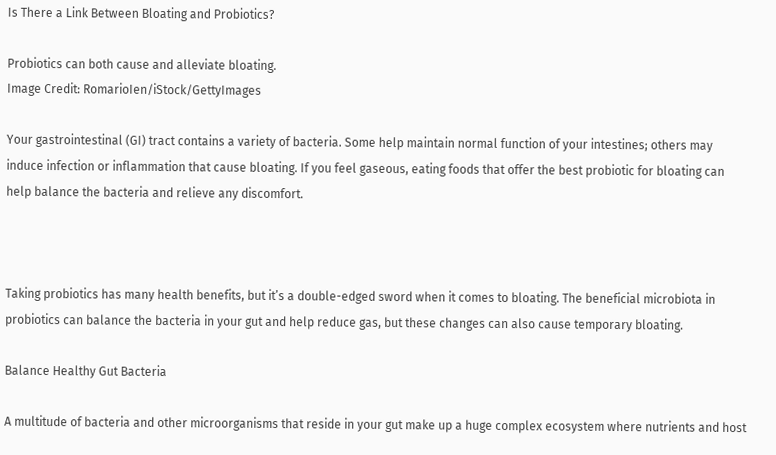Is There a Link Between Bloating and Probiotics?

Probiotics can both cause and alleviate bloating.
Image Credit: RomarioIen/iStock/GettyImages

Your gastrointestinal (GI) tract contains a variety of bacteria. Some help maintain normal function of your intestines; others may induce infection or inflammation that cause bloating. If you feel gaseous, eating foods that offer the best probiotic for bloating can help balance the bacteria and relieve any discomfort.



Taking probiotics has many health benefits, but it’s a double-edged sword when it comes to bloating. The beneficial microbiota in probiotics can balance the bacteria in your gut and help reduce gas, but these changes can also cause temporary bloating.

Balance Healthy Gut Bacteria

A multitude of bacteria and other microorganisms that reside in your gut make up a huge complex ecosystem where nutrients and host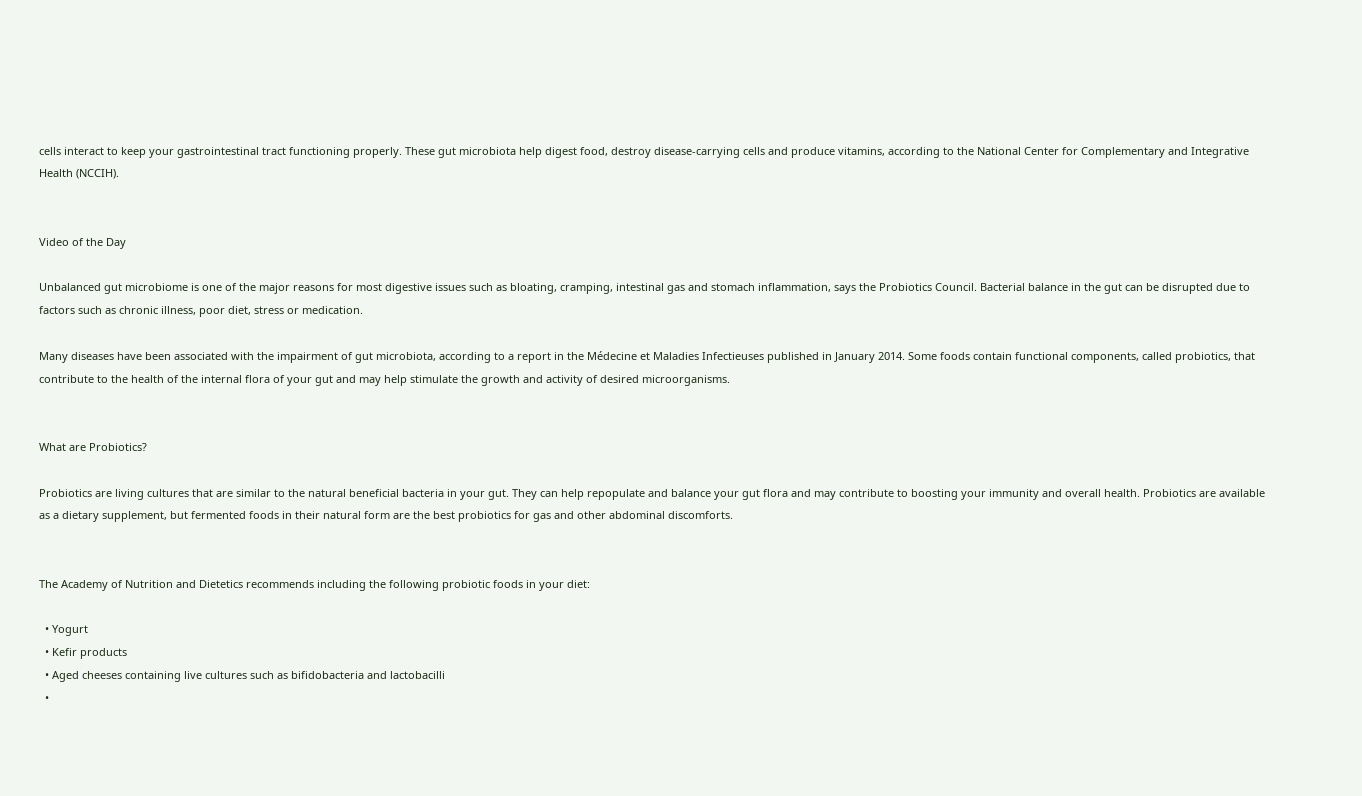cells interact to keep your gastrointestinal tract functioning properly. These gut microbiota help digest food, destroy disease-carrying cells and produce vitamins, according to the National Center for Complementary and Integrative Health (NCCIH).


Video of the Day

Unbalanced gut microbiome is one of the major reasons for most digestive issues such as bloating, cramping, intestinal gas and stomach inflammation, says the Probiotics Council. Bacterial balance in the gut can be disrupted due to factors such as chronic illness, poor diet, stress or medication.

Many diseases have been associated with the impairment of gut microbiota, according to a report in the Médecine et Maladies Infectieuses published in January 2014. Some foods contain functional components, called probiotics, that contribute to the health of the internal flora of your gut and may help stimulate the growth and activity of desired microorganisms.


What are Probiotics?

Probiotics are living cultures that are similar to the natural beneficial bacteria in your gut. They can help repopulate and balance your gut flora and may contribute to boosting your immunity and overall health. Probiotics are available as a dietary supplement, but fermented foods in their natural form are the best probiotics for gas and other abdominal discomforts.


The Academy of Nutrition and Dietetics recommends including the following probiotic foods in your diet:

  • Yogurt
  • Kefir products
  • Aged cheeses containing live cultures such as bifidobacteria and lactobacilli
  •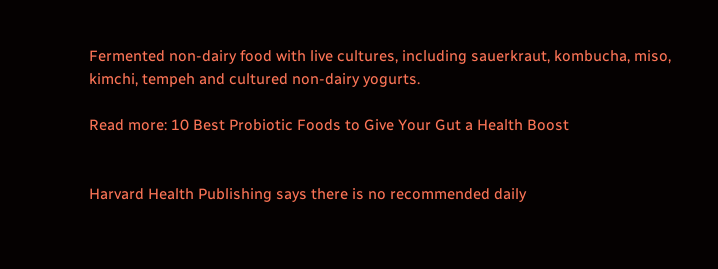Fermented non-dairy food with live cultures, including sauerkraut, kombucha, miso, kimchi, tempeh and cultured non-dairy yogurts.

Read more: 10 Best Probiotic Foods to Give Your Gut a Health Boost


Harvard Health Publishing says there is no recommended daily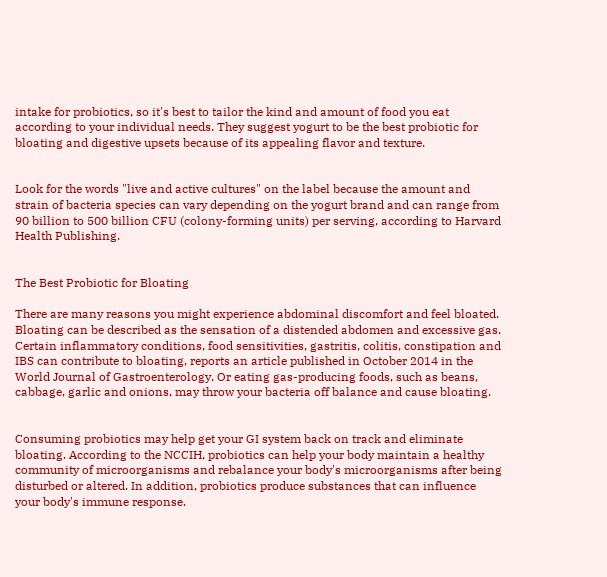intake for probiotics, so it's best to tailor the kind and amount of food you eat according to your individual needs. They suggest yogurt to be the best probiotic for bloating and digestive upsets because of its appealing flavor and texture.


Look for the words "live and active cultures" on the label because the amount and strain of bacteria species can vary depending on the yogurt brand and can range from 90 billion to 500 billion CFU (colony-forming units) per serving, according to Harvard Health Publishing.


The Best Probiotic for Bloating

There are many reasons you might experience abdominal discomfort and feel bloated. Bloating can be described as the sensation of a distended abdomen and excessive gas. Certain inflammatory conditions, food sensitivities, gastritis, colitis, constipation and IBS can contribute to bloating, reports an article published in October 2014 in the World Journal of Gastroenterology. Or eating gas-producing foods, such as beans, cabbage, garlic and onions, may throw your bacteria off balance and cause bloating.


Consuming probiotics may help get your GI system back on track and eliminate bloating. According to the NCCIH, probiotics can help your body maintain a healthy community of microorganisms and rebalance your body's microorganisms after being disturbed or altered. In addition, probiotics produce substances that can influence your body's immune response.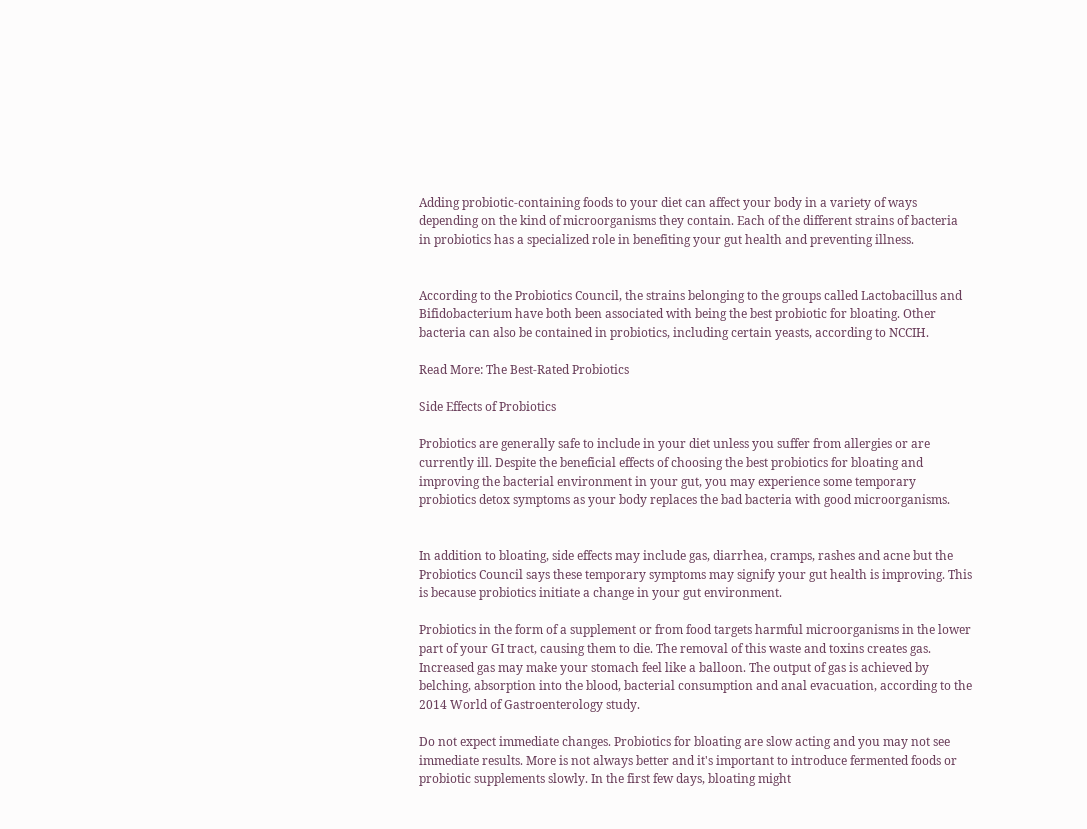Adding probiotic-containing foods to your diet can affect your body in a variety of ways depending on the kind of microorganisms they contain. Each of the different strains of bacteria in probiotics has a specialized role in benefiting your gut health and preventing illness.


According to the Probiotics Council, the strains belonging to the groups called Lactobacillus and Bifidobacterium have both been associated with being the best probiotic for bloating. Other bacteria can also be contained in probiotics, including certain yeasts, according to NCCIH.

Read More: The Best-Rated Probiotics

Side Effects of Probiotics

Probiotics are generally safe to include in your diet unless you suffer from allergies or are currently ill. Despite the beneficial effects of choosing the best probiotics for bloating and improving the bacterial environment in your gut, you may experience some temporary probiotics detox symptoms as your body replaces the bad bacteria with good microorganisms.


In addition to bloating, side effects may include gas, diarrhea, cramps, rashes and acne but the Probiotics Council says these temporary symptoms may signify your gut health is improving. This is because probiotics initiate a change in your gut environment.

Probiotics in the form of a supplement or from food targets harmful microorganisms in the lower part of your GI tract, causing them to die. The removal of this waste and toxins creates gas. Increased gas may make your stomach feel like a balloon. The output of gas is achieved by belching, absorption into the blood, bacterial consumption and anal evacuation, according to the 2014 World of Gastroenterology study.

Do not expect immediate changes. Probiotics for bloating are slow acting and you may not see immediate results. More is not always better and it's important to introduce fermented foods or probiotic supplements slowly. In the first few days, bloating might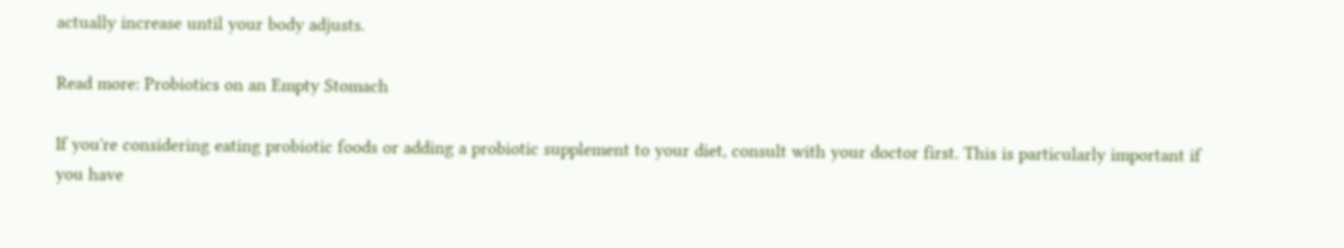actually increase until your body adjusts.

Read more: Probiotics on an Empty Stomach

If you're considering eating probiotic foods or adding a probiotic supplement to your diet, consult with your doctor first. This is particularly important if you have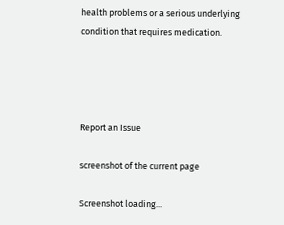health problems or a serious underlying condition that requires medication.




Report an Issue

screenshot of the current page

Screenshot loading...